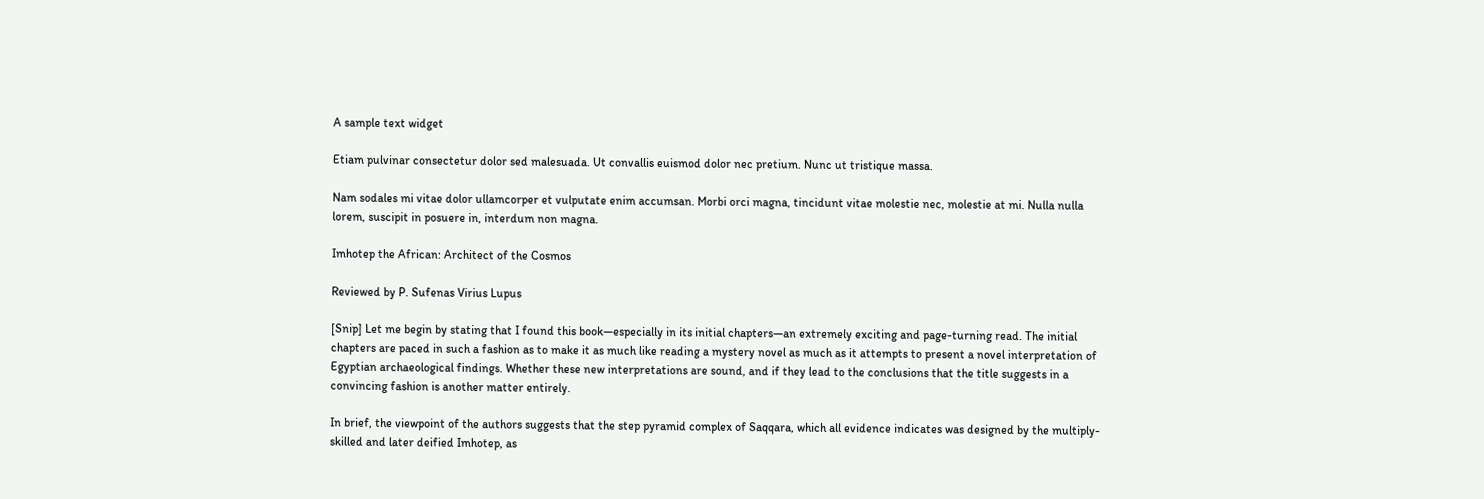A sample text widget

Etiam pulvinar consectetur dolor sed malesuada. Ut convallis euismod dolor nec pretium. Nunc ut tristique massa.

Nam sodales mi vitae dolor ullamcorper et vulputate enim accumsan. Morbi orci magna, tincidunt vitae molestie nec, molestie at mi. Nulla nulla lorem, suscipit in posuere in, interdum non magna.

Imhotep the African: Architect of the Cosmos

Reviewed by P. Sufenas Virius Lupus

[Snip] Let me begin by stating that I found this book—especially in its initial chapters—an extremely exciting and page-turning read. The initial chapters are paced in such a fashion as to make it as much like reading a mystery novel as much as it attempts to present a novel interpretation of Egyptian archaeological findings. Whether these new interpretations are sound, and if they lead to the conclusions that the title suggests in a convincing fashion is another matter entirely.

In brief, the viewpoint of the authors suggests that the step pyramid complex of Saqqara, which all evidence indicates was designed by the multiply-skilled and later deified Imhotep, as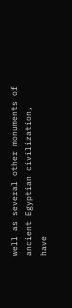well as several other monuments of ancient Egyptian civilization, have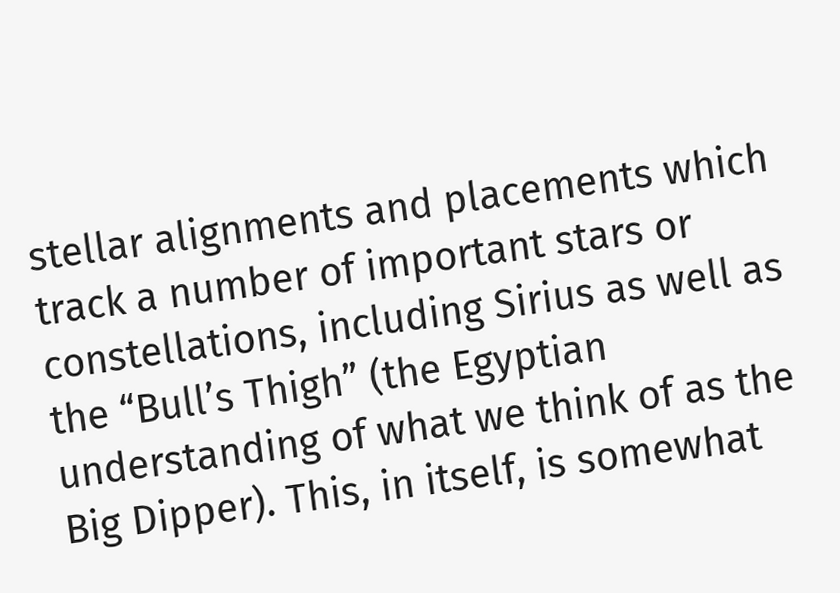stellar alignments and placements which track a number of important stars or constellations, including Sirius as well as the “Bull’s Thigh” (the Egyptian understanding of what we think of as the Big Dipper). This, in itself, is somewhat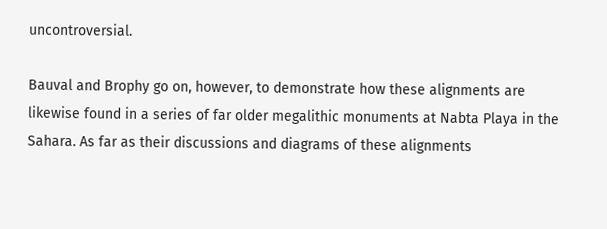uncontroversial.

Bauval and Brophy go on, however, to demonstrate how these alignments are likewise found in a series of far older megalithic monuments at Nabta Playa in the Sahara. As far as their discussions and diagrams of these alignments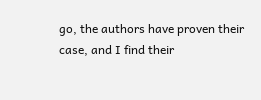go, the authors have proven their case, and I find their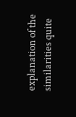explanation of the similarities quite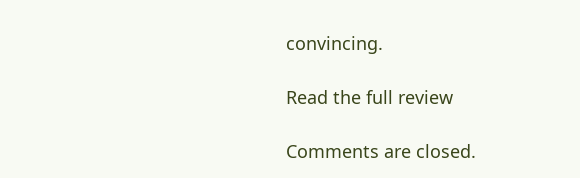convincing.

Read the full review

Comments are closed.